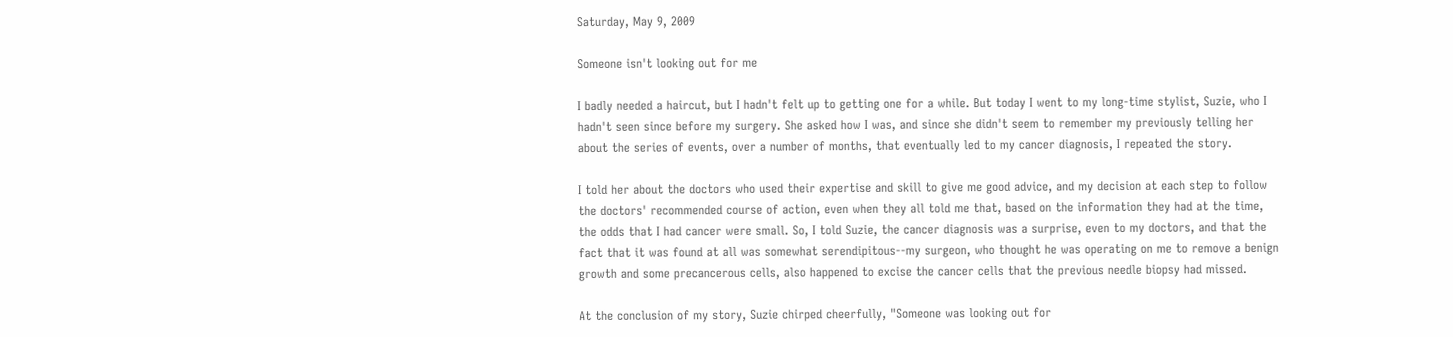Saturday, May 9, 2009

Someone isn't looking out for me

I badly needed a haircut, but I hadn't felt up to getting one for a while. But today I went to my long-time stylist, Suzie, who I hadn't seen since before my surgery. She asked how I was, and since she didn't seem to remember my previously telling her about the series of events, over a number of months, that eventually led to my cancer diagnosis, I repeated the story.

I told her about the doctors who used their expertise and skill to give me good advice, and my decision at each step to follow the doctors' recommended course of action, even when they all told me that, based on the information they had at the time, the odds that I had cancer were small. So, I told Suzie, the cancer diagnosis was a surprise, even to my doctors, and that the fact that it was found at all was somewhat serendipitous--my surgeon, who thought he was operating on me to remove a benign growth and some precancerous cells, also happened to excise the cancer cells that the previous needle biopsy had missed.

At the conclusion of my story, Suzie chirped cheerfully, "Someone was looking out for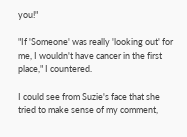you!"

"If 'Someone' was really 'looking out' for me, I wouldn't have cancer in the first place," I countered.

I could see from Suzie's face that she tried to make sense of my comment,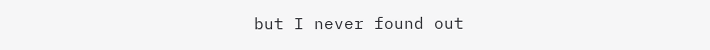but I never found out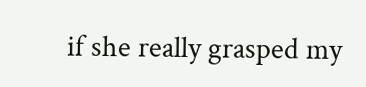if she really grasped my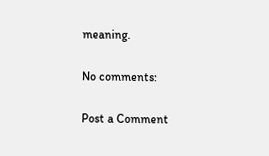meaning.

No comments:

Post a Comment